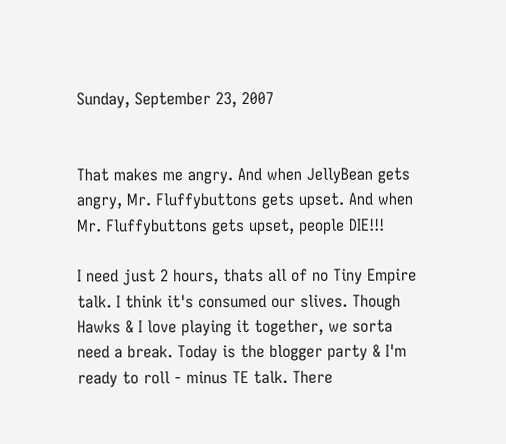Sunday, September 23, 2007


That makes me angry. And when JellyBean gets angry, Mr. Fluffybuttons gets upset. And when Mr. Fluffybuttons gets upset, people DIE!!!

I need just 2 hours, thats all of no Tiny Empire talk. I think it's consumed our slives. Though Hawks & I love playing it together, we sorta need a break. Today is the blogger party & I'm ready to roll - minus TE talk. There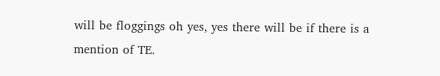will be floggings oh yes, yes there will be if there is a mention of TE.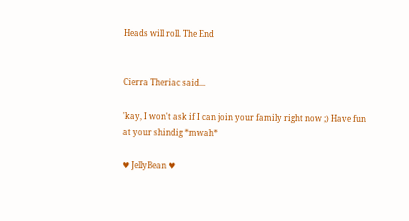Heads will roll. The End


Cierra Theriac said...

'kay, I won't ask if I can join your family right now ;) Have fun at your shindig *mwah*

♥ JellyBean ♥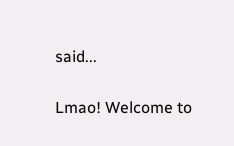said...

Lmao! Welcome to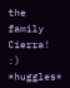the family Cierra! :) *huggles*